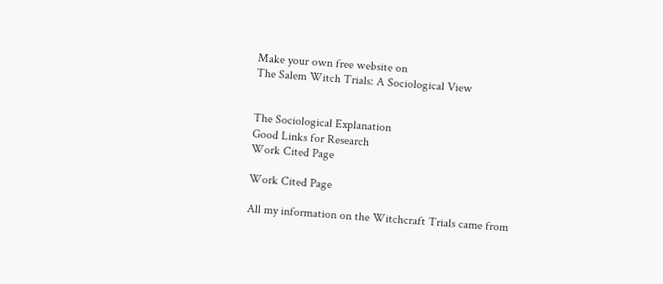Make your own free website on
The Salem Witch Trials: A Sociological View


The Sociological Explanation
Good Links for Research
Work Cited Page

Work Cited Page

All my information on the Witchcraft Trials came from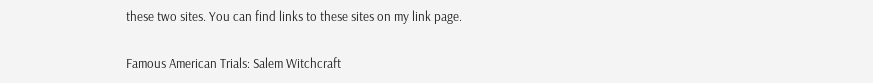these two sites. You can find links to these sites on my link page.

Famous American Trials: Salem Witchcraft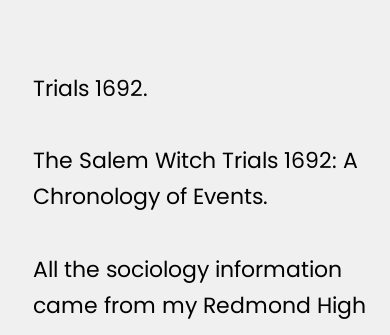Trials 1692.

The Salem Witch Trials 1692: A Chronology of Events.

All the sociology information came from my Redmond High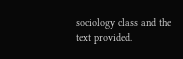sociology class and the text provided.